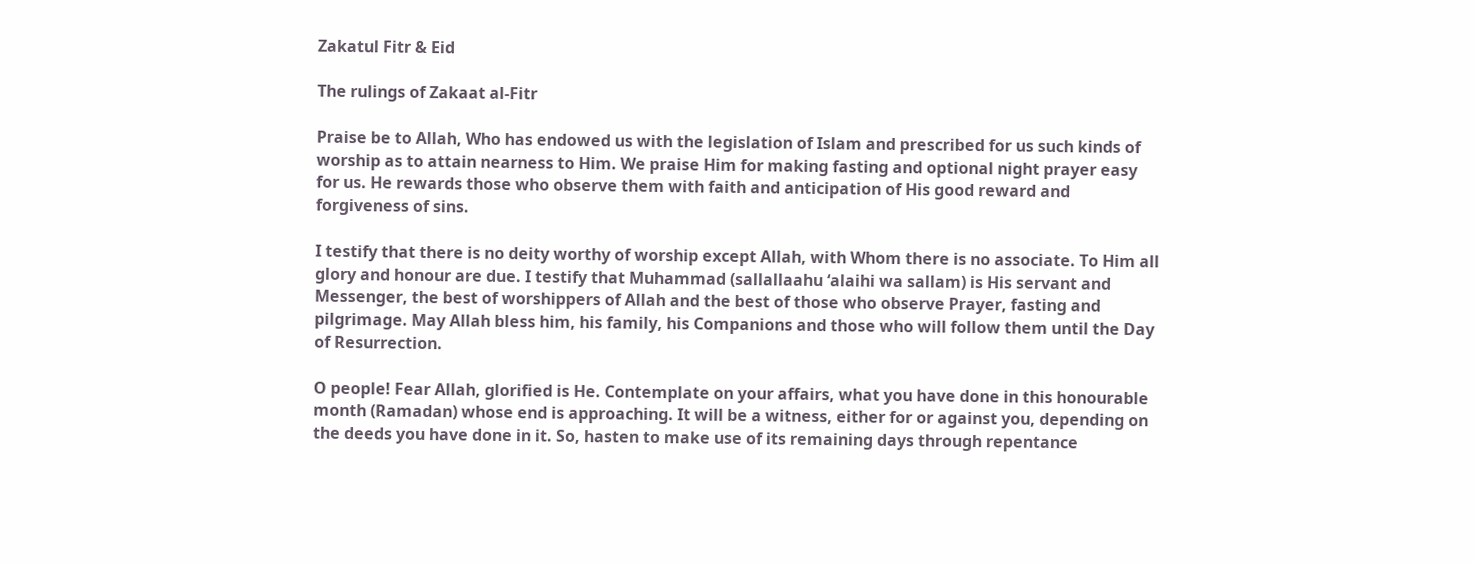Zakatul Fitr & Eid

The rulings of Zakaat al-Fitr

Praise be to Allah, Who has endowed us with the legislation of Islam and prescribed for us such kinds of worship as to attain nearness to Him. We praise Him for making fasting and optional night prayer easy for us. He rewards those who observe them with faith and anticipation of His good reward and forgiveness of sins.

I testify that there is no deity worthy of worship except Allah, with Whom there is no associate. To Him all glory and honour are due. I testify that Muhammad (sallallaahu ‘alaihi wa sallam) is His servant and Messenger, the best of worshippers of Allah and the best of those who observe Prayer, fasting and pilgrimage. May Allah bless him, his family, his Companions and those who will follow them until the Day of Resurrection.

O people! Fear Allah, glorified is He. Contemplate on your affairs, what you have done in this honourable month (Ramadan) whose end is approaching. It will be a witness, either for or against you, depending on the deeds you have done in it. So, hasten to make use of its remaining days through repentance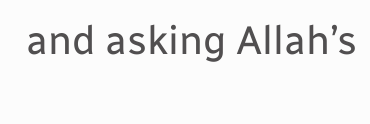and asking Allah’s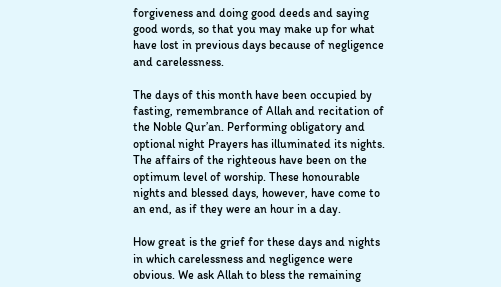forgiveness and doing good deeds and saying good words, so that you may make up for what have lost in previous days because of negligence and carelessness.

The days of this month have been occupied by fasting, remembrance of Allah and recitation of the Noble Qur’an. Performing obligatory and optional night Prayers has illuminated its nights. The affairs of the righteous have been on the optimum level of worship. These honourable nights and blessed days, however, have come to an end, as if they were an hour in a day.

How great is the grief for these days and nights in which carelessness and negligence were obvious. We ask Allah to bless the remaining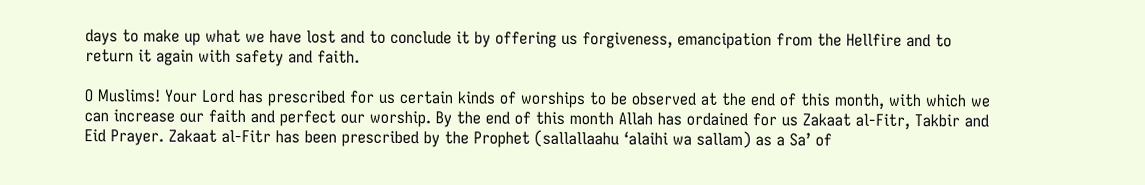days to make up what we have lost and to conclude it by offering us forgiveness, emancipation from the Hellfire and to return it again with safety and faith.

O Muslims! Your Lord has prescribed for us certain kinds of worships to be observed at the end of this month, with which we can increase our faith and perfect our worship. By the end of this month Allah has ordained for us Zakaat al-Fitr, Takbir and Eid Prayer. Zakaat al-Fitr has been prescribed by the Prophet (sallallaahu ‘alaihi wa sallam) as a Sa’ of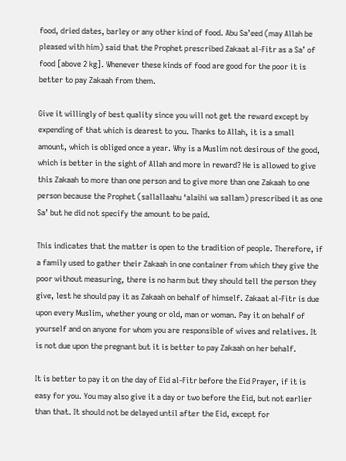food, dried dates, barley or any other kind of food. Abu Sa’eed (may Allah be pleased with him) said that the Prophet prescribed Zakaat al-Fitr as a Sa’ of food [above 2 kg]. Whenever these kinds of food are good for the poor it is better to pay Zakaah from them.

Give it willingly of best quality since you will not get the reward except by expending of that which is dearest to you. Thanks to Allah, it is a small amount, which is obliged once a year. Why is a Muslim not desirous of the good, which is better in the sight of Allah and more in reward? He is allowed to give this Zakaah to more than one person and to give more than one Zakaah to one person because the Prophet (sallallaahu ‘alaihi wa sallam) prescribed it as one Sa’ but he did not specify the amount to be paid.

This indicates that the matter is open to the tradition of people. Therefore, if a family used to gather their Zakaah in one container from which they give the poor without measuring, there is no harm but they should tell the person they give, lest he should pay it as Zakaah on behalf of himself. Zakaat al-Fitr is due upon every Muslim, whether young or old, man or woman. Pay it on behalf of yourself and on anyone for whom you are responsible of wives and relatives. It is not due upon the pregnant but it is better to pay Zakaah on her behalf.

It is better to pay it on the day of Eid al-Fitr before the Eid Prayer, if it is easy for you. You may also give it a day or two before the Eid, but not earlier than that. It should not be delayed until after the Eid, except for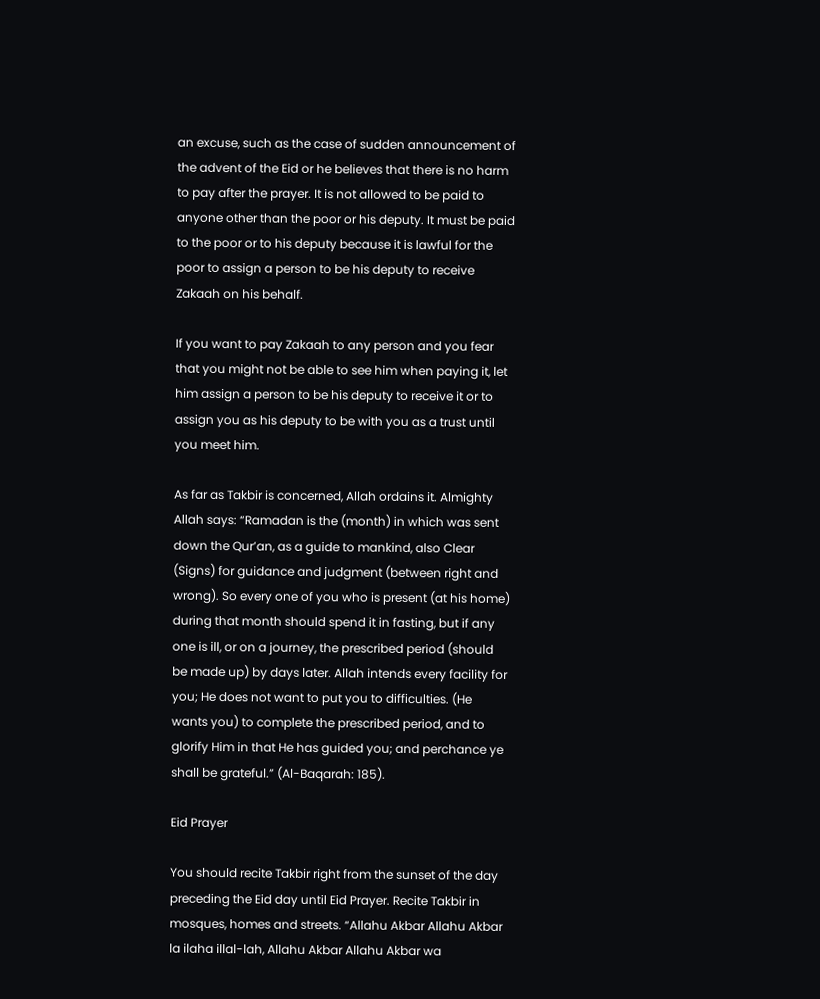an excuse, such as the case of sudden announcement of the advent of the Eid or he believes that there is no harm to pay after the prayer. It is not allowed to be paid to anyone other than the poor or his deputy. It must be paid to the poor or to his deputy because it is lawful for the poor to assign a person to be his deputy to receive Zakaah on his behalf.

If you want to pay Zakaah to any person and you fear that you might not be able to see him when paying it, let him assign a person to be his deputy to receive it or to assign you as his deputy to be with you as a trust until you meet him.

As far as Takbir is concerned, Allah ordains it. Almighty Allah says: “Ramadan is the (month) in which was sent down the Qur’an, as a guide to mankind, also Clear (Signs) for guidance and judgment (between right and wrong). So every one of you who is present (at his home) during that month should spend it in fasting, but if any one is ill, or on a journey, the prescribed period (should be made up) by days later. Allah intends every facility for you; He does not want to put you to difficulties. (He wants you) to complete the prescribed period, and to glorify Him in that He has guided you; and perchance ye shall be grateful.” (Al-Baqarah: 185).

Eid Prayer

You should recite Takbir right from the sunset of the day preceding the Eid day until Eid Prayer. Recite Takbir in mosques, homes and streets. “Allahu Akbar Allahu Akbar la ilaha illal-lah, Allahu Akbar Allahu Akbar wa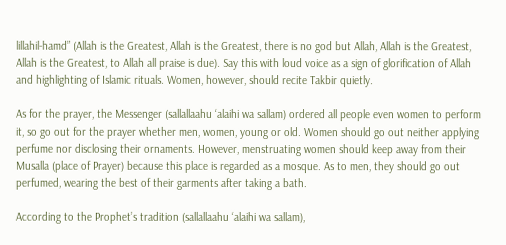lillahil-hamd” (Allah is the Greatest, Allah is the Greatest, there is no god but Allah, Allah is the Greatest, Allah is the Greatest, to Allah all praise is due). Say this with loud voice as a sign of glorification of Allah and highlighting of Islamic rituals. Women, however, should recite Takbir quietly.

As for the prayer, the Messenger (sallallaahu ‘alaihi wa sallam) ordered all people even women to perform it, so go out for the prayer whether men, women, young or old. Women should go out neither applying perfume nor disclosing their ornaments. However, menstruating women should keep away from their Musalla (place of Prayer) because this place is regarded as a mosque. As to men, they should go out perfumed, wearing the best of their garments after taking a bath.

According to the Prophet’s tradition (sallallaahu ‘alaihi wa sallam),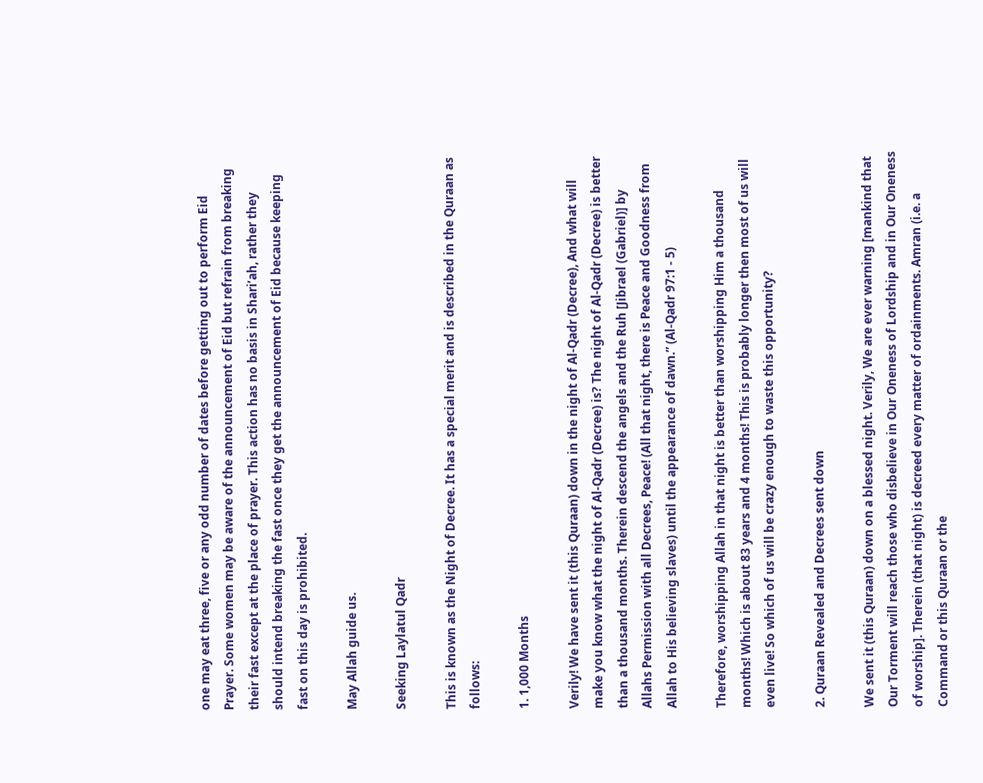one may eat three, five or any odd number of dates before getting out to perform Eid Prayer. Some women may be aware of the announcement of Eid but refrain from breaking their fast except at the place of prayer. This action has no basis in Shari’ah, rather they should intend breaking the fast once they get the announcement of Eid because keeping fast on this day is prohibited.

May Allah guide us.

Seeking Laylatul Qadr

This is known as the Night of Decree. It has a special merit and is described in the Quraan as follows:

1. 1,000 Months

Verily! We have sent it (this Quraan) down in the night of Al-Qadr (Decree), And what will make you know what the night of Al-Qadr (Decree) is? The night of Al-Qadr (Decree) is better than a thousand months. Therein descend the angels and the Ruh [Jibrael (Gabriel)] by Allahs Permission with all Decrees, Peace! (All that night, there is Peace and Goodness from Allah to His believing slaves) until the appearance of dawn.” (Al-Qadr 97:1 - 5)

Therefore, worshipping Allah in that night is better than worshipping Him a thousand months! Which is about 83 years and 4 months! This is probably longer then most of us will even live! So which of us will be crazy enough to waste this opportunity?

2. Quraan Revealed and Decrees sent down

We sent it (this Quraan) down on a blessed night. Verily, We are ever warning [mankind that Our Torment will reach those who disbelieve in Our Oneness of Lordship and in Our Oneness of worship]. Therein (that night) is decreed every matter of ordainments. Amran (i.e. a Command or this Quraan or the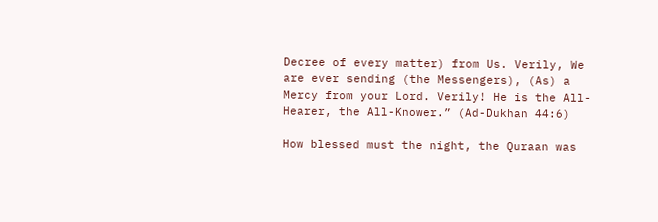Decree of every matter) from Us. Verily, We are ever sending (the Messengers), (As) a Mercy from your Lord. Verily! He is the All-Hearer, the All-Knower.” (Ad-Dukhan 44:6)

How blessed must the night, the Quraan was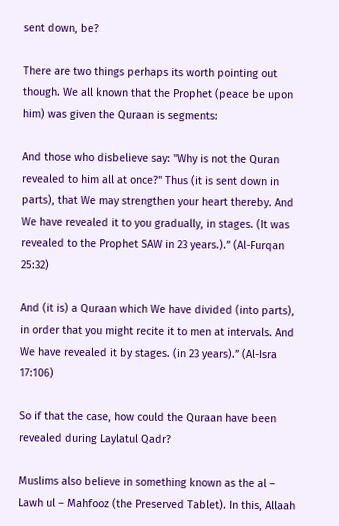sent down, be?

There are two things perhaps its worth pointing out though. We all known that the Prophet (peace be upon him) was given the Quraan is segments:

And those who disbelieve say: "Why is not the Quran revealed to him all at once?" Thus (it is sent down in parts), that We may strengthen your heart thereby. And We have revealed it to you gradually, in stages. (It was revealed to the Prophet SAW in 23 years.).” (Al-Furqan 25:32)

And (it is) a Quraan which We have divided (into parts), in order that you might recite it to men at intervals. And We have revealed it by stages. (in 23 years).” (Al-Isra 17:106)

So if that the case, how could the Quraan have been revealed during Laylatul Qadr?

Muslims also believe in something known as the al – Lawh ul – Mahfooz (the Preserved Tablet). In this, Allaah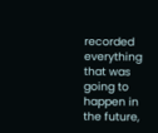recorded everything that was going to happen in the future,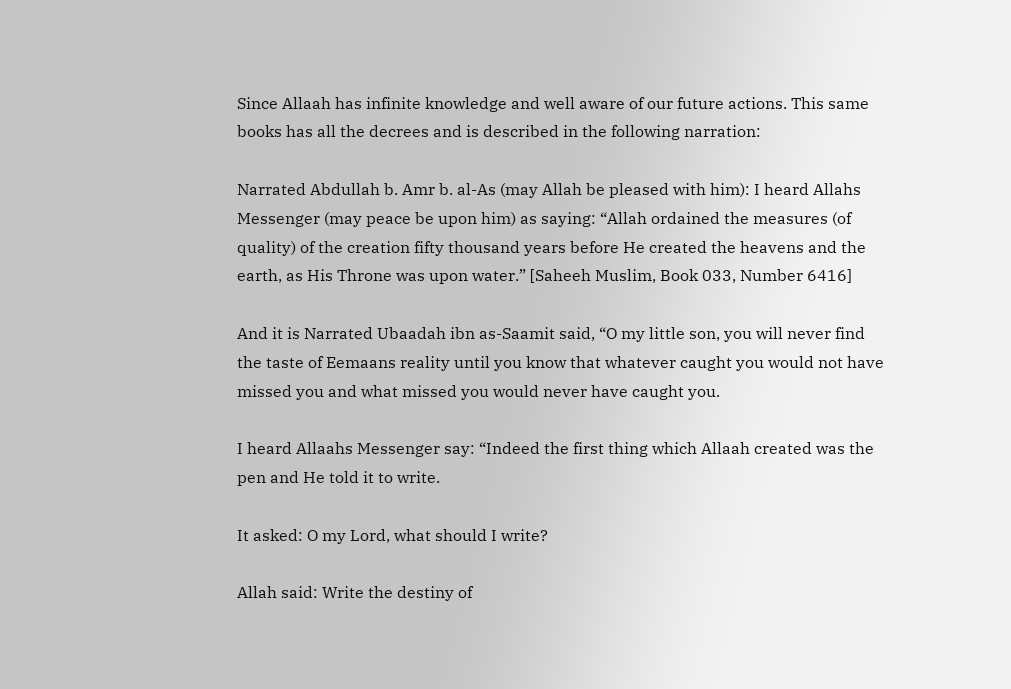Since Allaah has infinite knowledge and well aware of our future actions. This same books has all the decrees and is described in the following narration:

Narrated Abdullah b. Amr b. al-As (may Allah be pleased with him): I heard Allahs Messenger (may peace be upon him) as saying: “Allah ordained the measures (of quality) of the creation fifty thousand years before He created the heavens and the earth, as His Throne was upon water.” [Saheeh Muslim, Book 033, Number 6416]

And it is Narrated Ubaadah ibn as-Saamit said, “O my little son, you will never find the taste of Eemaans reality until you know that whatever caught you would not have missed you and what missed you would never have caught you.

I heard Allaahs Messenger say: “Indeed the first thing which Allaah created was the pen and He told it to write.

It asked: O my Lord, what should I write?

Allah said: Write the destiny of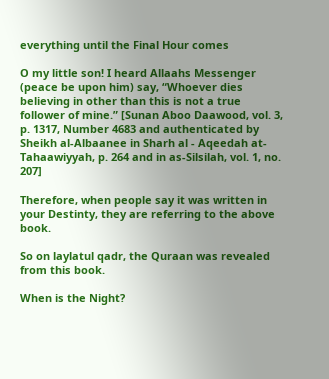everything until the Final Hour comes

O my little son! I heard Allaahs Messenger (peace be upon him) say, “Whoever dies believing in other than this is not a true follower of mine.” [Sunan Aboo Daawood, vol. 3, p. 1317, Number 4683 and authenticated by Sheikh al-Albaanee in Sharh al - Aqeedah at-Tahaawiyyah, p. 264 and in as-Silsilah, vol. 1, no. 207]

Therefore, when people say it was written in your Destinty, they are referring to the above book.

So on laylatul qadr, the Quraan was revealed from this book.

When is the Night?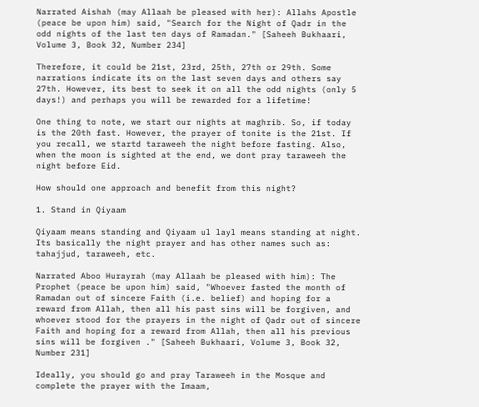Narrated Aishah (may Allaah be pleased with her): Allahs Apostle (peace be upon him) said, "Search for the Night of Qadr in the odd nights of the last ten days of Ramadan." [Saheeh Bukhaari, Volume 3, Book 32, Number 234]

Therefore, it could be 21st, 23rd, 25th, 27th or 29th. Some narrations indicate its on the last seven days and others say 27th. However, its best to seek it on all the odd nights (only 5 days!) and perhaps you will be rewarded for a lifetime!

One thing to note, we start our nights at maghrib. So, if today is the 20th fast. However, the prayer of tonite is the 21st. If you recall, we startd taraweeh the night before fasting. Also, when the moon is sighted at the end, we dont pray taraweeh the night before Eid.

How should one approach and benefit from this night?

1. Stand in Qiyaam

Qiyaam means standing and Qiyaam ul layl means standing at night. Its basically the night prayer and has other names such as: tahajjud, taraweeh, etc.

Narrated Aboo Hurayrah (may Allaah be pleased with him): The Prophet (peace be upon him) said, "Whoever fasted the month of Ramadan out of sincere Faith (i.e. belief) and hoping for a reward from Allah, then all his past sins will be forgiven, and whoever stood for the prayers in the night of Qadr out of sincere Faith and hoping for a reward from Allah, then all his previous sins will be forgiven ." [Saheeh Bukhaari, Volume 3, Book 32, Number 231]

Ideally, you should go and pray Taraweeh in the Mosque and complete the prayer with the Imaam,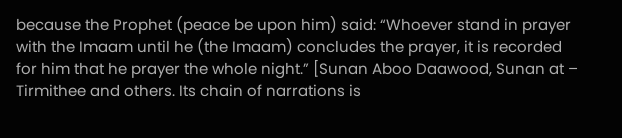because the Prophet (peace be upon him) said: “Whoever stand in prayer with the Imaam until he (the Imaam) concludes the prayer, it is recorded for him that he prayer the whole night.” [Sunan Aboo Daawood, Sunan at – Tirmithee and others. Its chain of narrations is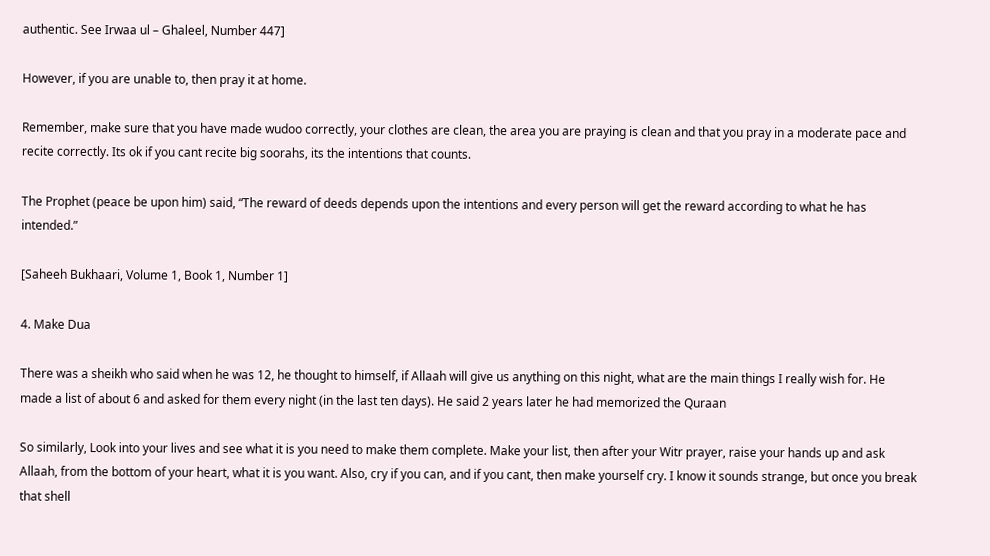authentic. See Irwaa ul – Ghaleel, Number 447]

However, if you are unable to, then pray it at home.

Remember, make sure that you have made wudoo correctly, your clothes are clean, the area you are praying is clean and that you pray in a moderate pace and recite correctly. Its ok if you cant recite big soorahs, its the intentions that counts.

The Prophet (peace be upon him) said, “The reward of deeds depends upon the intentions and every person will get the reward according to what he has intended.”

[Saheeh Bukhaari, Volume 1, Book 1, Number 1]

4. Make Dua

There was a sheikh who said when he was 12, he thought to himself, if Allaah will give us anything on this night, what are the main things I really wish for. He made a list of about 6 and asked for them every night (in the last ten days). He said 2 years later he had memorized the Quraan

So similarly, Look into your lives and see what it is you need to make them complete. Make your list, then after your Witr prayer, raise your hands up and ask Allaah, from the bottom of your heart, what it is you want. Also, cry if you can, and if you cant, then make yourself cry. I know it sounds strange, but once you break that shell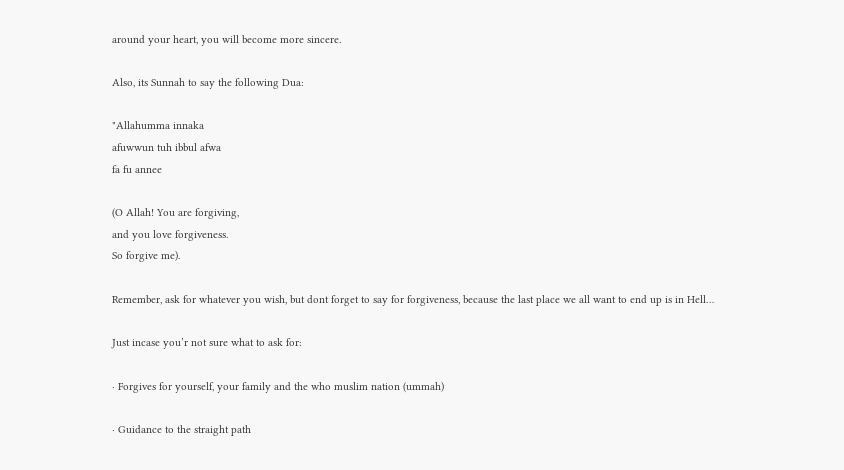around your heart, you will become more sincere.

Also, its Sunnah to say the following Dua:

"Allahumma innaka
afuwwun tuh ibbul afwa
fa fu annee

(O Allah! You are forgiving,
and you love forgiveness.
So forgive me).

Remember, ask for whatever you wish, but dont forget to say for forgiveness, because the last place we all want to end up is in Hell…

Just incase you’r not sure what to ask for:

· Forgives for yourself, your family and the who muslim nation (ummah)

· Guidance to the straight path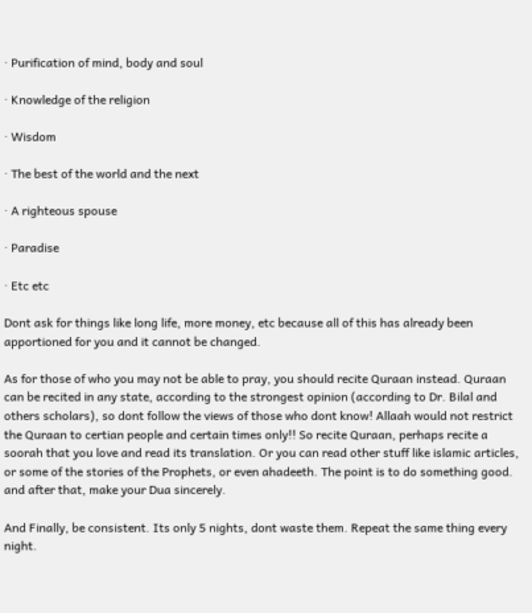· Purification of mind, body and soul

· Knowledge of the religion

· Wisdom

· The best of the world and the next

· A righteous spouse

· Paradise

· Etc etc

Dont ask for things like long life, more money, etc because all of this has already been apportioned for you and it cannot be changed.

As for those of who you may not be able to pray, you should recite Quraan instead. Quraan can be recited in any state, according to the strongest opinion (according to Dr. Bilal and others scholars), so dont follow the views of those who dont know! Allaah would not restrict the Quraan to certian people and certain times only!! So recite Quraan, perhaps recite a soorah that you love and read its translation. Or you can read other stuff like islamic articles, or some of the stories of the Prophets, or even ahadeeth. The point is to do something good. and after that, make your Dua sincerely.

And Finally, be consistent. Its only 5 nights, dont waste them. Repeat the same thing every night.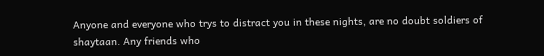Anyone and everyone who trys to distract you in these nights, are no doubt soldiers of shaytaan. Any friends who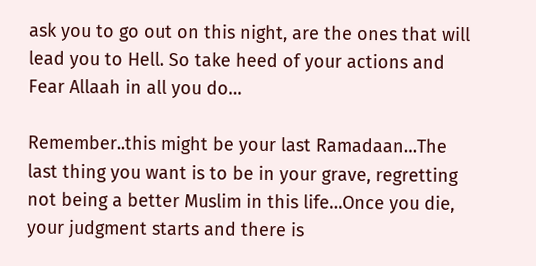ask you to go out on this night, are the ones that will lead you to Hell. So take heed of your actions and Fear Allaah in all you do…

Remember..this might be your last Ramadaan…The last thing you want is to be in your grave, regretting not being a better Muslim in this life…Once you die, your judgment starts and there is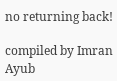no returning back!

compiled by Imran Ayub